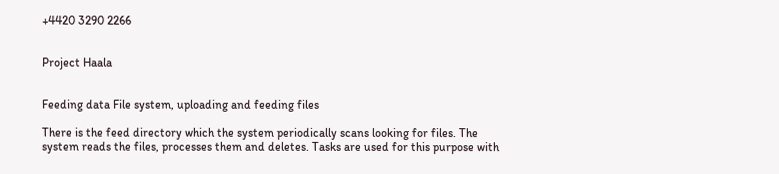+4420 3290 2266


Project Haala


Feeding data File system, uploading and feeding files

There is the feed directory which the system periodically scans looking for files. The system reads the files, processes them and deletes. Tasks are used for this purpose with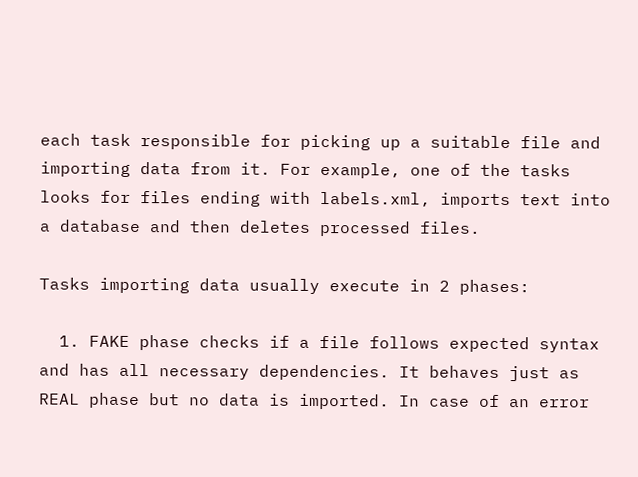each task responsible for picking up a suitable file and importing data from it. For example, one of the tasks looks for files ending with labels.xml, imports text into a database and then deletes processed files.

Tasks importing data usually execute in 2 phases:

  1. FAKE phase checks if a file follows expected syntax and has all necessary dependencies. It behaves just as REAL phase but no data is imported. In case of an error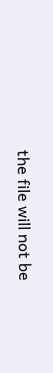the file will not be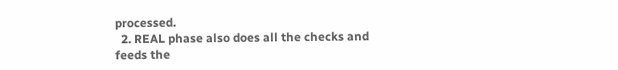processed.
  2. REAL phase also does all the checks and feeds the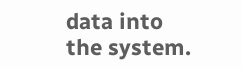data into the system.